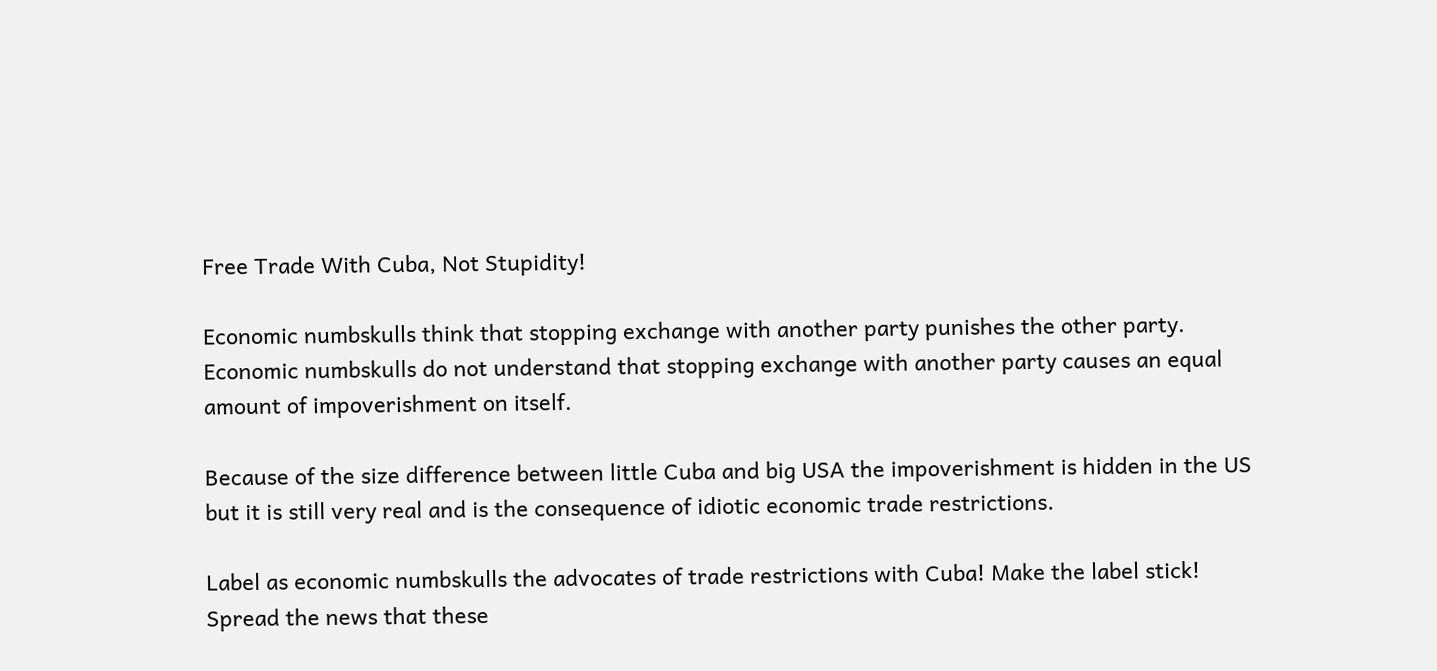Free Trade With Cuba, Not Stupidity!

Economic numbskulls think that stopping exchange with another party punishes the other party. Economic numbskulls do not understand that stopping exchange with another party causes an equal amount of impoverishment on itself.

Because of the size difference between little Cuba and big USA the impoverishment is hidden in the US but it is still very real and is the consequence of idiotic economic trade restrictions.

Label as economic numbskulls the advocates of trade restrictions with Cuba! Make the label stick! Spread the news that these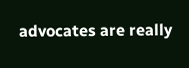advocates are really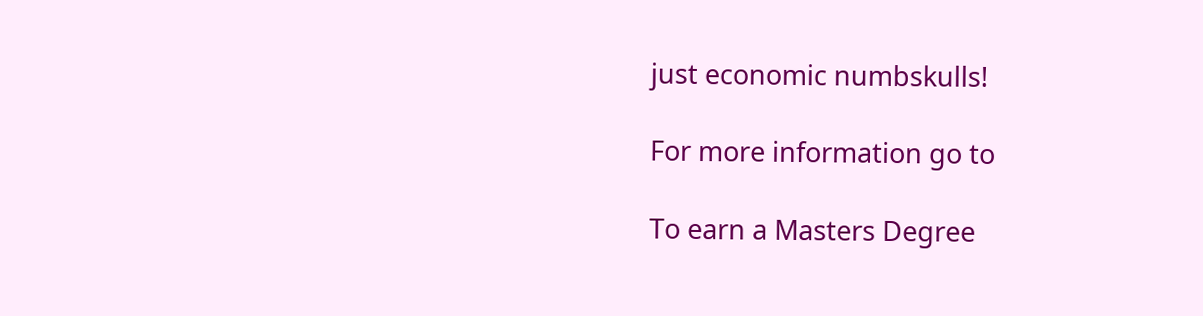just economic numbskulls!

For more information go to

To earn a Masters Degree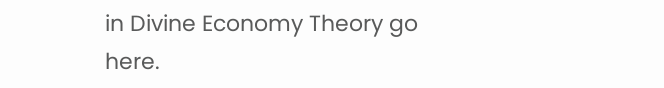in Divine Economy Theory go here.